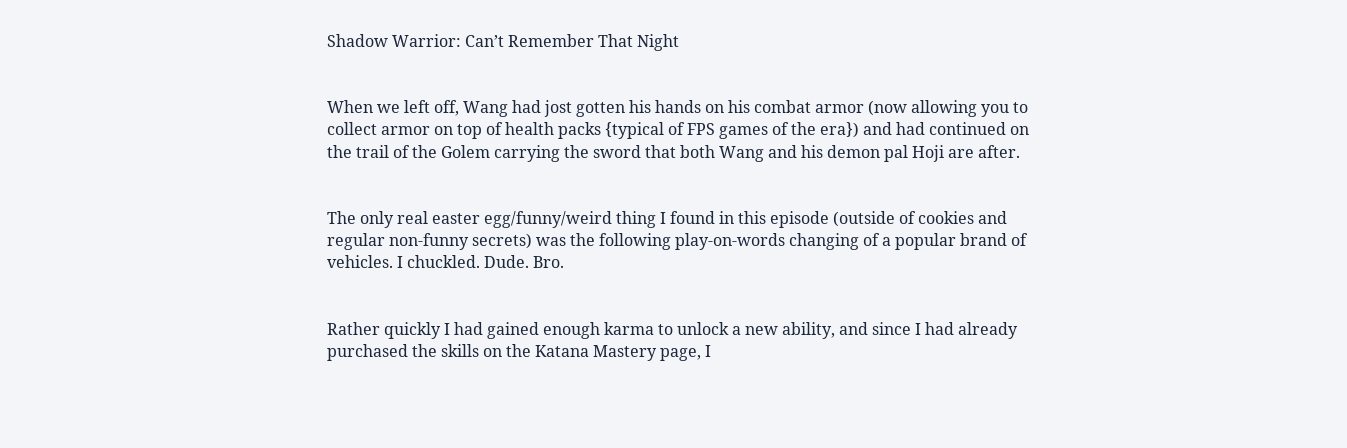Shadow Warrior: Can’t Remember That Night


When we left off, Wang had jost gotten his hands on his combat armor (now allowing you to collect armor on top of health packs {typical of FPS games of the era}) and had continued on the trail of the Golem carrying the sword that both Wang and his demon pal Hoji are after.


The only real easter egg/funny/weird thing I found in this episode (outside of cookies and regular non-funny secrets) was the following play-on-words changing of a popular brand of vehicles. I chuckled. Dude. Bro.


Rather quickly I had gained enough karma to unlock a new ability, and since I had already purchased the skills on the Katana Mastery page, I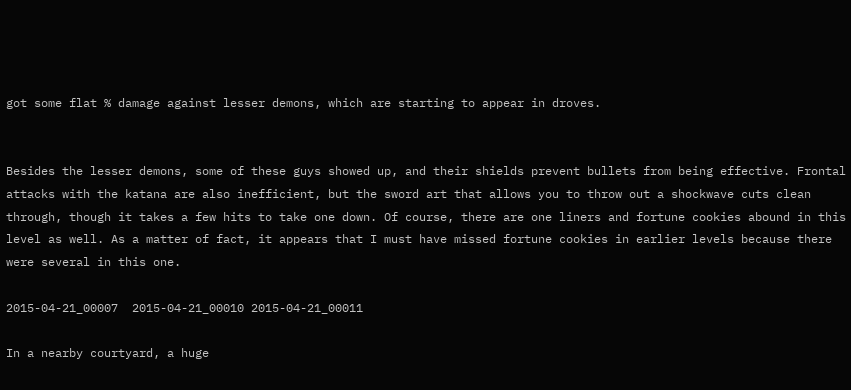got some flat % damage against lesser demons, which are starting to appear in droves.


Besides the lesser demons, some of these guys showed up, and their shields prevent bullets from being effective. Frontal attacks with the katana are also inefficient, but the sword art that allows you to throw out a shockwave cuts clean through, though it takes a few hits to take one down. Of course, there are one liners and fortune cookies abound in this level as well. As a matter of fact, it appears that I must have missed fortune cookies in earlier levels because there were several in this one.

2015-04-21_00007  2015-04-21_00010 2015-04-21_00011

In a nearby courtyard, a huge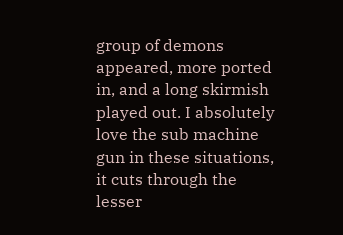group of demons appeared, more ported in, and a long skirmish played out. I absolutely love the sub machine gun in these situations, it cuts through the lesser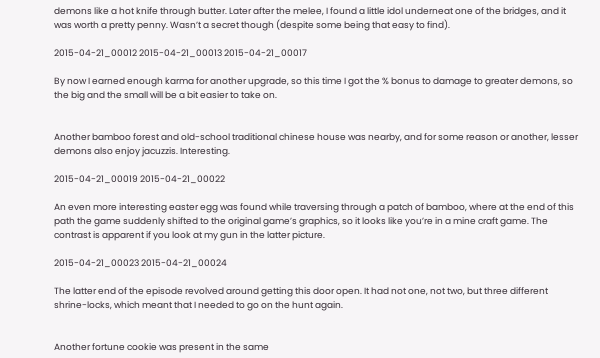demons like a hot knife through butter. Later after the melee, I found a little idol underneat one of the bridges, and it was worth a pretty penny. Wasn’t a secret though (despite some being that easy to find).

2015-04-21_00012 2015-04-21_00013 2015-04-21_00017

By now I earned enough karma for another upgrade, so this time I got the % bonus to damage to greater demons, so the big and the small will be a bit easier to take on.


Another bamboo forest and old-school traditional chinese house was nearby, and for some reason or another, lesser demons also enjoy jacuzzis. Interesting.

2015-04-21_00019 2015-04-21_00022

An even more interesting easter egg was found while traversing through a patch of bamboo, where at the end of this path the game suddenly shifted to the original game’s graphics, so it looks like you’re in a mine craft game. The contrast is apparent if you look at my gun in the latter picture.

2015-04-21_00023 2015-04-21_00024

The latter end of the episode revolved around getting this door open. It had not one, not two, but three different shrine-locks, which meant that I needed to go on the hunt again.


Another fortune cookie was present in the same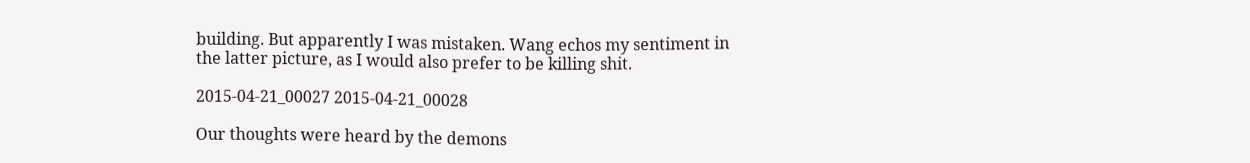building. But apparently I was mistaken. Wang echos my sentiment in the latter picture, as I would also prefer to be killing shit.

2015-04-21_00027 2015-04-21_00028

Our thoughts were heard by the demons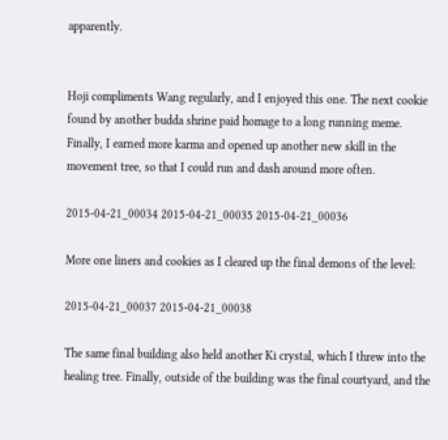apparently.


Hoji compliments Wang regularly, and I enjoyed this one. The next cookie found by another budda shrine paid homage to a long running meme. Finally, I earned more karma and opened up another new skill in the movement tree, so that I could run and dash around more often.

2015-04-21_00034 2015-04-21_00035 2015-04-21_00036

More one liners and cookies as I cleared up the final demons of the level:

2015-04-21_00037 2015-04-21_00038

The same final building also held another Ki crystal, which I threw into the healing tree. Finally, outside of the building was the final courtyard, and the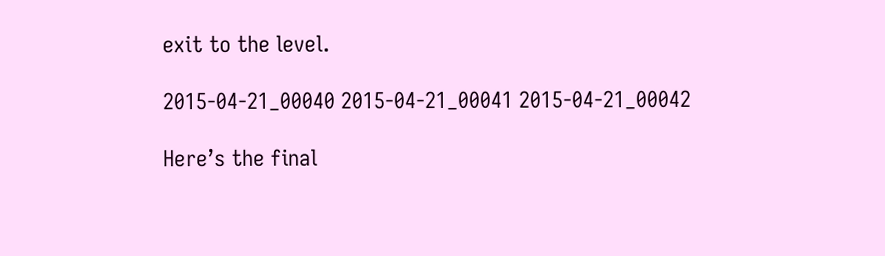exit to the level.

2015-04-21_00040 2015-04-21_00041 2015-04-21_00042

Here’s the final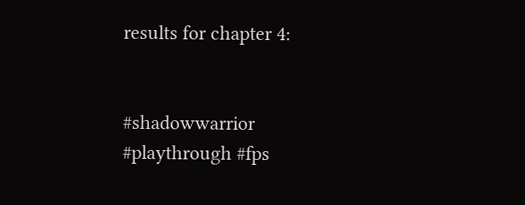results for chapter 4:


#shadowwarrior #playthrough #fps